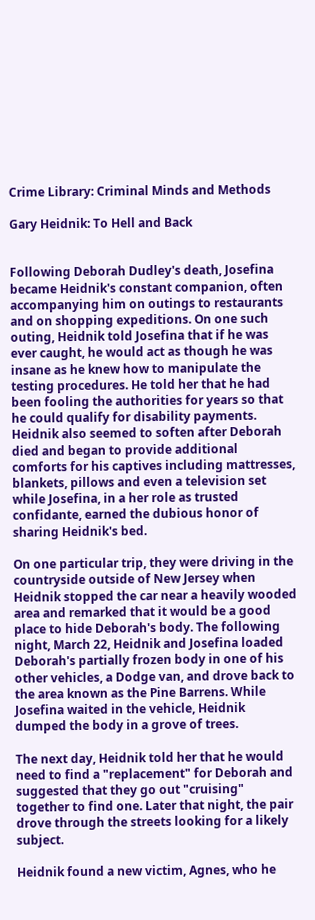Crime Library: Criminal Minds and Methods

Gary Heidnik: To Hell and Back


Following Deborah Dudley's death, Josefina became Heidnik's constant companion, often accompanying him on outings to restaurants and on shopping expeditions. On one such outing, Heidnik told Josefina that if he was ever caught, he would act as though he was insane as he knew how to manipulate the testing procedures. He told her that he had been fooling the authorities for years so that he could qualify for disability payments. Heidnik also seemed to soften after Deborah died and began to provide additional comforts for his captives including mattresses, blankets, pillows and even a television set while Josefina, in a her role as trusted confidante, earned the dubious honor of sharing Heidnik's bed.

On one particular trip, they were driving in the countryside outside of New Jersey when Heidnik stopped the car near a heavily wooded area and remarked that it would be a good place to hide Deborah's body. The following night, March 22, Heidnik and Josefina loaded Deborah's partially frozen body in one of his other vehicles, a Dodge van, and drove back to the area known as the Pine Barrens. While Josefina waited in the vehicle, Heidnik dumped the body in a grove of trees.

The next day, Heidnik told her that he would need to find a "replacement" for Deborah and suggested that they go out "cruising" together to find one. Later that night, the pair drove through the streets looking for a likely subject.

Heidnik found a new victim, Agnes, who he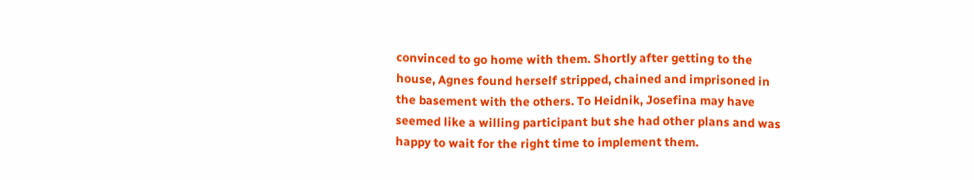convinced to go home with them. Shortly after getting to the house, Agnes found herself stripped, chained and imprisoned in the basement with the others. To Heidnik, Josefina may have seemed like a willing participant but she had other plans and was happy to wait for the right time to implement them.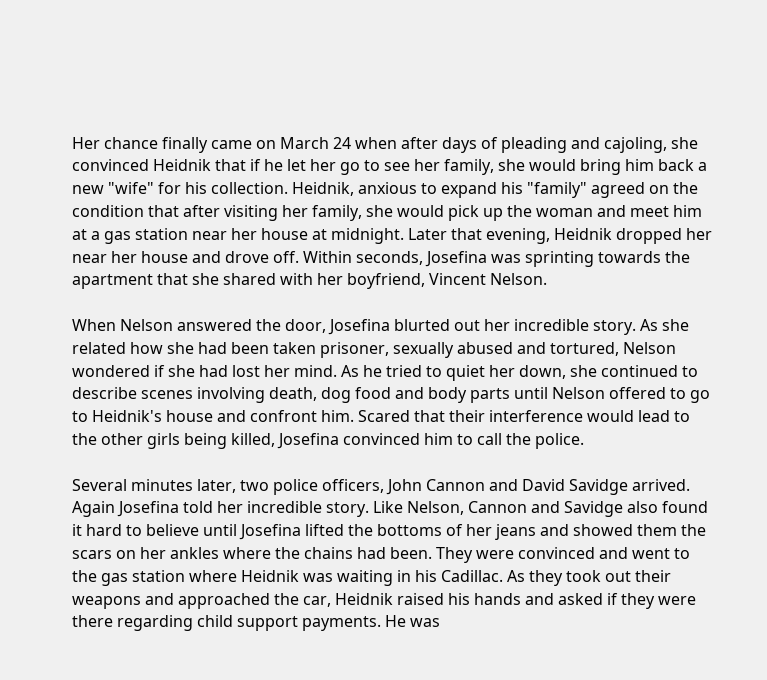Her chance finally came on March 24 when after days of pleading and cajoling, she convinced Heidnik that if he let her go to see her family, she would bring him back a new "wife" for his collection. Heidnik, anxious to expand his "family" agreed on the condition that after visiting her family, she would pick up the woman and meet him at a gas station near her house at midnight. Later that evening, Heidnik dropped her near her house and drove off. Within seconds, Josefina was sprinting towards the apartment that she shared with her boyfriend, Vincent Nelson.

When Nelson answered the door, Josefina blurted out her incredible story. As she related how she had been taken prisoner, sexually abused and tortured, Nelson wondered if she had lost her mind. As he tried to quiet her down, she continued to describe scenes involving death, dog food and body parts until Nelson offered to go to Heidnik's house and confront him. Scared that their interference would lead to the other girls being killed, Josefina convinced him to call the police.

Several minutes later, two police officers, John Cannon and David Savidge arrived. Again Josefina told her incredible story. Like Nelson, Cannon and Savidge also found it hard to believe until Josefina lifted the bottoms of her jeans and showed them the scars on her ankles where the chains had been. They were convinced and went to the gas station where Heidnik was waiting in his Cadillac. As they took out their weapons and approached the car, Heidnik raised his hands and asked if they were there regarding child support payments. He was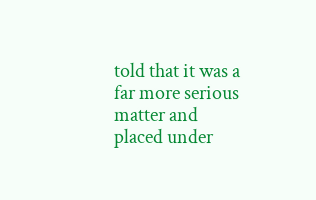told that it was a far more serious matter and placed under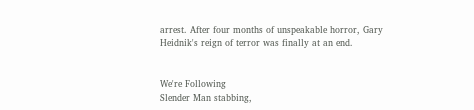arrest. After four months of unspeakable horror, Gary Heidnik's reign of terror was finally at an end.


We're Following
Slender Man stabbing,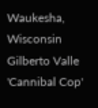Waukesha, Wisconsin
Gilberto Valle 'Cannibal Cop'